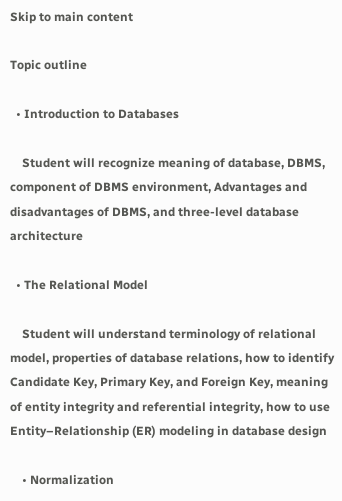Skip to main content

Topic outline

  • Introduction to Databases

    Student will recognize meaning of database, DBMS, component of DBMS environment, Advantages and disadvantages of DBMS, and three-level database architecture

  • The Relational Model

    Student will understand terminology of relational model, properties of database relations, how to identify Candidate Key, Primary Key, and Foreign Key, meaning of entity integrity and referential integrity, how to use Entity–Relationship (ER) modeling in database design

    • Normalization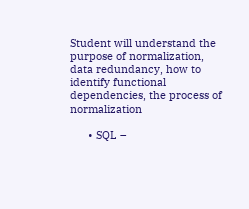Student will understand the purpose of normalization, data redundancy, how to identify functional dependencies, the process of normalization

      • SQL –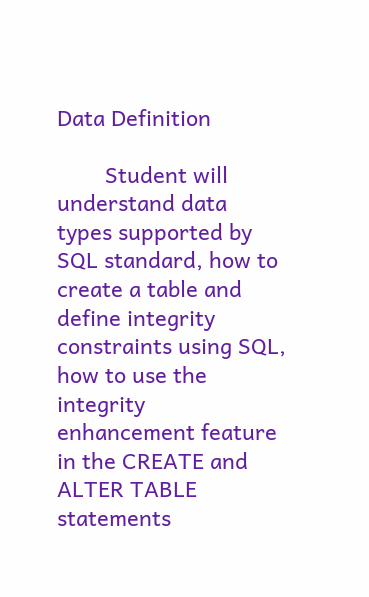Data Definition

        Student will understand data types supported by SQL standard, how to create a table and define integrity constraints using SQL, how to use the integrity enhancement feature in the CREATE and ALTER TABLE statements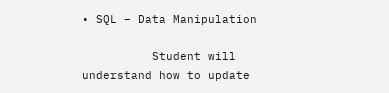• SQL – Data Manipulation

          Student will understand how to update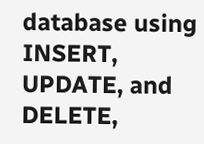database using INSERT, UPDATE, and DELETE,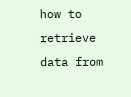how to retrieve data from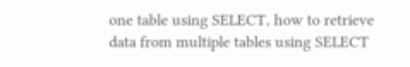one table using SELECT, how to retrieve data from multiple tables using SELECT